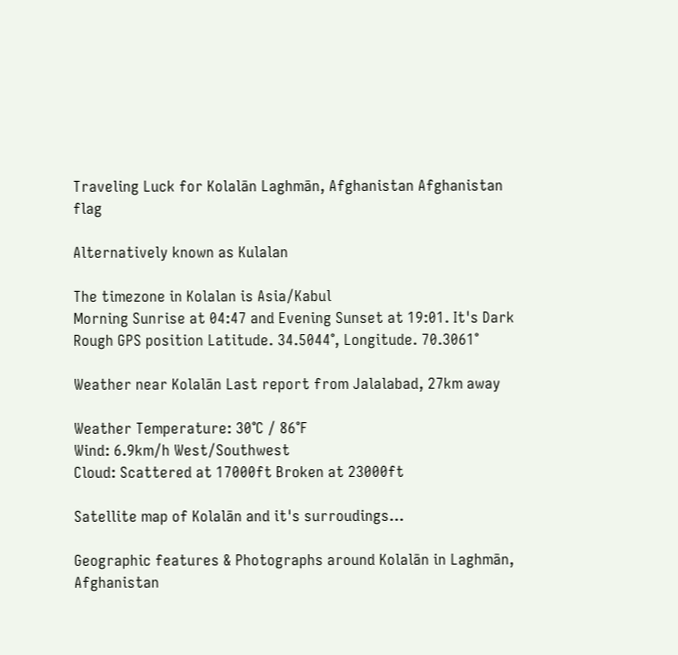Traveling Luck for Kolalān Laghmān, Afghanistan Afghanistan flag

Alternatively known as Kulalan

The timezone in Kolalan is Asia/Kabul
Morning Sunrise at 04:47 and Evening Sunset at 19:01. It's Dark
Rough GPS position Latitude. 34.5044°, Longitude. 70.3061°

Weather near Kolalān Last report from Jalalabad, 27km away

Weather Temperature: 30°C / 86°F
Wind: 6.9km/h West/Southwest
Cloud: Scattered at 17000ft Broken at 23000ft

Satellite map of Kolalān and it's surroudings...

Geographic features & Photographs around Kolalān in Laghmān, Afghanistan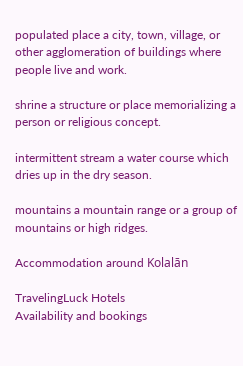populated place a city, town, village, or other agglomeration of buildings where people live and work.

shrine a structure or place memorializing a person or religious concept.

intermittent stream a water course which dries up in the dry season.

mountains a mountain range or a group of mountains or high ridges.

Accommodation around Kolalān

TravelingLuck Hotels
Availability and bookings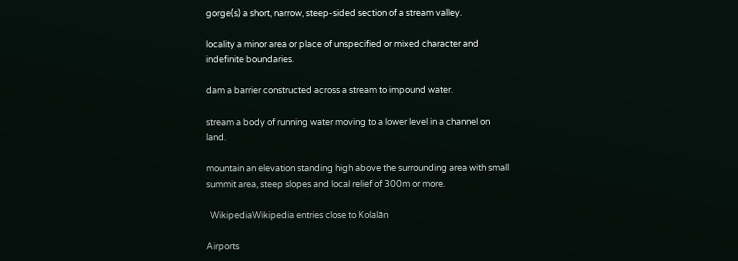gorge(s) a short, narrow, steep-sided section of a stream valley.

locality a minor area or place of unspecified or mixed character and indefinite boundaries.

dam a barrier constructed across a stream to impound water.

stream a body of running water moving to a lower level in a channel on land.

mountain an elevation standing high above the surrounding area with small summit area, steep slopes and local relief of 300m or more.

  WikipediaWikipedia entries close to Kolalān

Airports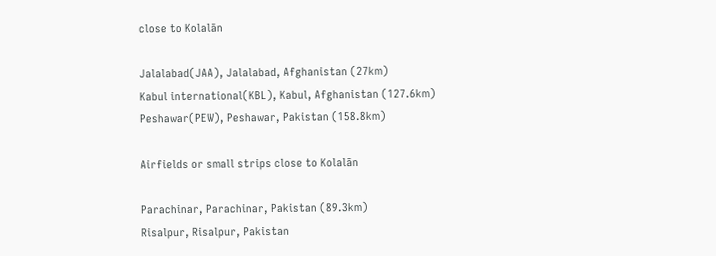close to Kolalān

Jalalabad(JAA), Jalalabad, Afghanistan (27km)
Kabul international(KBL), Kabul, Afghanistan (127.6km)
Peshawar(PEW), Peshawar, Pakistan (158.8km)

Airfields or small strips close to Kolalān

Parachinar, Parachinar, Pakistan (89.3km)
Risalpur, Risalpur, Pakistan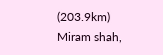(203.9km)
Miram shah,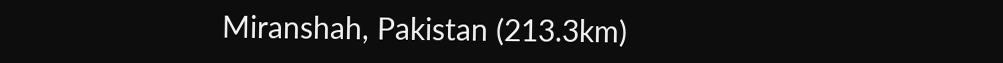Miranshah, Pakistan (213.3km)